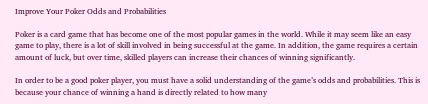Improve Your Poker Odds and Probabilities

Poker is a card game that has become one of the most popular games in the world. While it may seem like an easy game to play, there is a lot of skill involved in being successful at the game. In addition, the game requires a certain amount of luck, but over time, skilled players can increase their chances of winning significantly.

In order to be a good poker player, you must have a solid understanding of the game’s odds and probabilities. This is because your chance of winning a hand is directly related to how many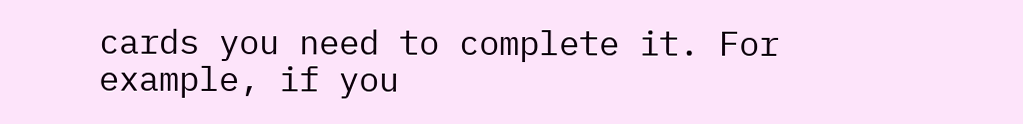cards you need to complete it. For example, if you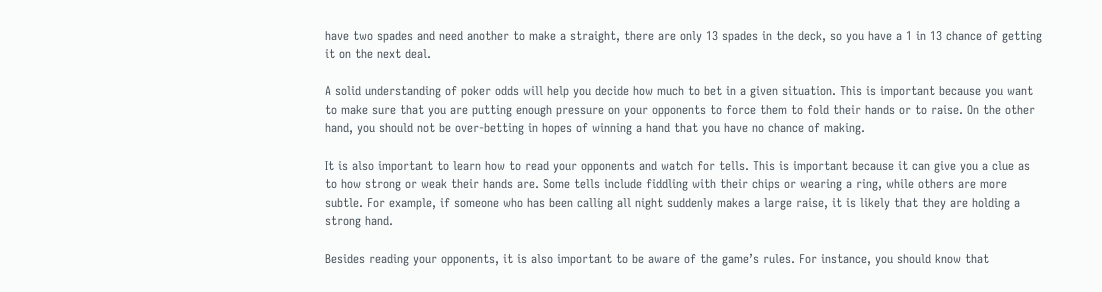have two spades and need another to make a straight, there are only 13 spades in the deck, so you have a 1 in 13 chance of getting it on the next deal.

A solid understanding of poker odds will help you decide how much to bet in a given situation. This is important because you want to make sure that you are putting enough pressure on your opponents to force them to fold their hands or to raise. On the other hand, you should not be over-betting in hopes of winning a hand that you have no chance of making.

It is also important to learn how to read your opponents and watch for tells. This is important because it can give you a clue as to how strong or weak their hands are. Some tells include fiddling with their chips or wearing a ring, while others are more subtle. For example, if someone who has been calling all night suddenly makes a large raise, it is likely that they are holding a strong hand.

Besides reading your opponents, it is also important to be aware of the game’s rules. For instance, you should know that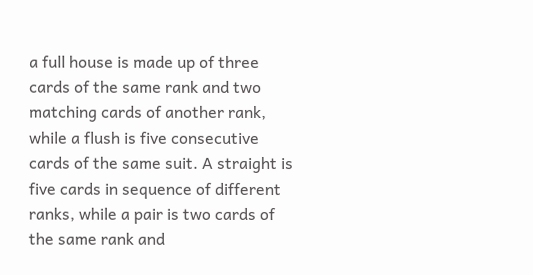a full house is made up of three cards of the same rank and two matching cards of another rank, while a flush is five consecutive cards of the same suit. A straight is five cards in sequence of different ranks, while a pair is two cards of the same rank and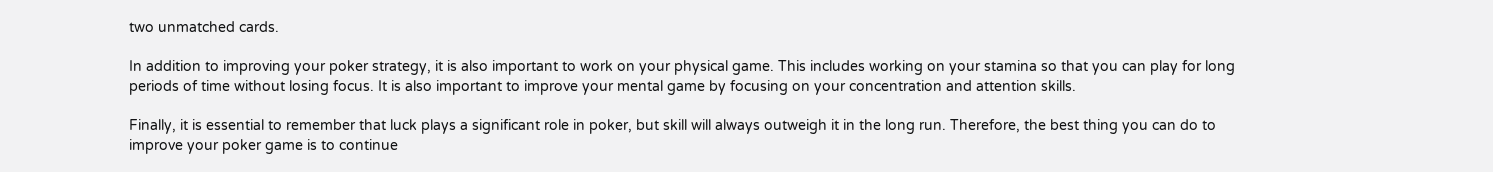two unmatched cards.

In addition to improving your poker strategy, it is also important to work on your physical game. This includes working on your stamina so that you can play for long periods of time without losing focus. It is also important to improve your mental game by focusing on your concentration and attention skills.

Finally, it is essential to remember that luck plays a significant role in poker, but skill will always outweigh it in the long run. Therefore, the best thing you can do to improve your poker game is to continue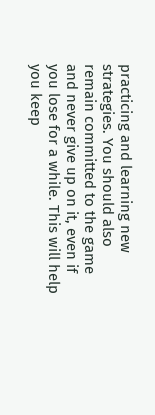practicing and learning new strategies. You should also remain committed to the game and never give up on it, even if you lose for a while. This will help you keep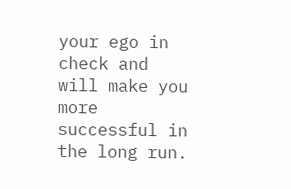your ego in check and will make you more successful in the long run.